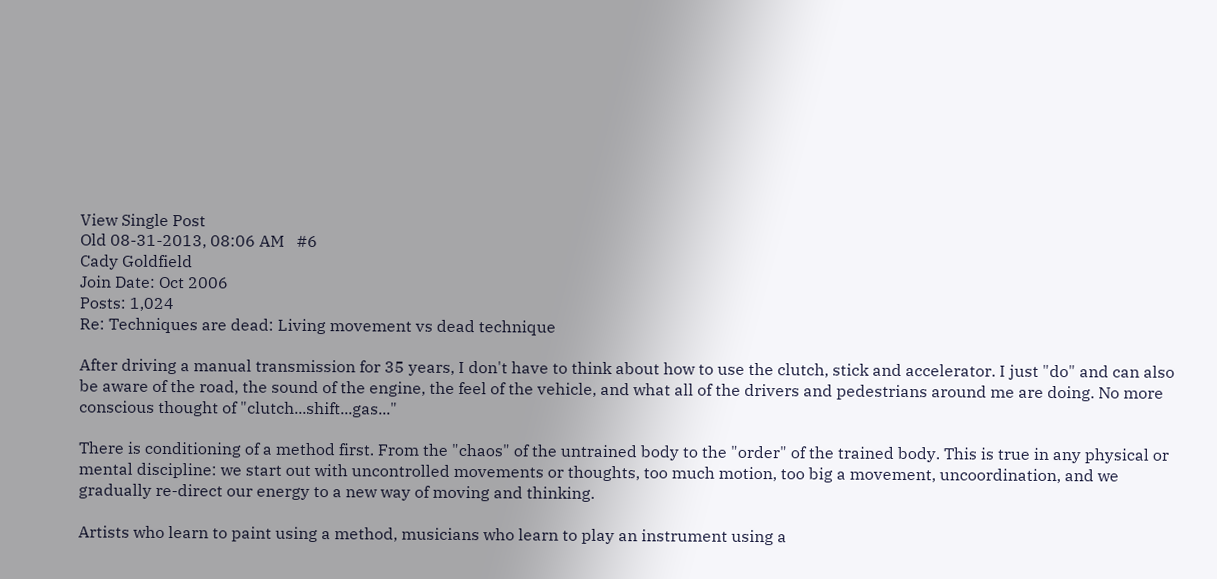View Single Post
Old 08-31-2013, 08:06 AM   #6
Cady Goldfield
Join Date: Oct 2006
Posts: 1,024
Re: Techniques are dead: Living movement vs dead technique

After driving a manual transmission for 35 years, I don't have to think about how to use the clutch, stick and accelerator. I just "do" and can also be aware of the road, the sound of the engine, the feel of the vehicle, and what all of the drivers and pedestrians around me are doing. No more conscious thought of "clutch...shift...gas..."

There is conditioning of a method first. From the "chaos" of the untrained body to the "order" of the trained body. This is true in any physical or mental discipline: we start out with uncontrolled movements or thoughts, too much motion, too big a movement, uncoordination, and we gradually re-direct our energy to a new way of moving and thinking.

Artists who learn to paint using a method, musicians who learn to play an instrument using a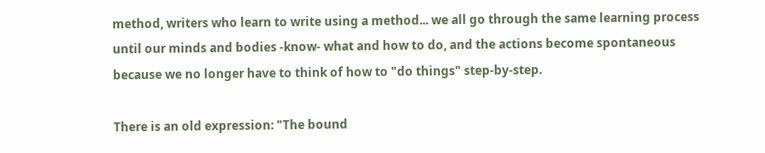method, writers who learn to write using a method... we all go through the same learning process until our minds and bodies -know- what and how to do, and the actions become spontaneous because we no longer have to think of how to "do things" step-by-step.

There is an old expression: "The bound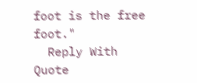foot is the free foot."
  Reply With Quote